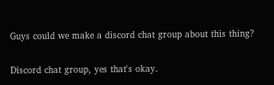Guys could we make a discord chat group about this thing?

Discord chat group, yes that's okay.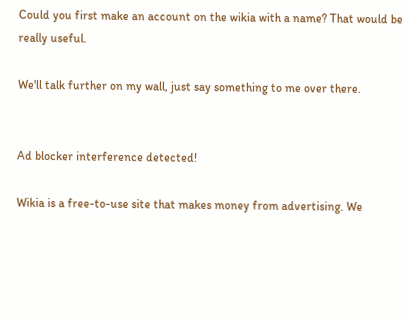Could you first make an account on the wikia with a name? That would be really useful.

We'll talk further on my wall, just say something to me over there.


Ad blocker interference detected!

Wikia is a free-to-use site that makes money from advertising. We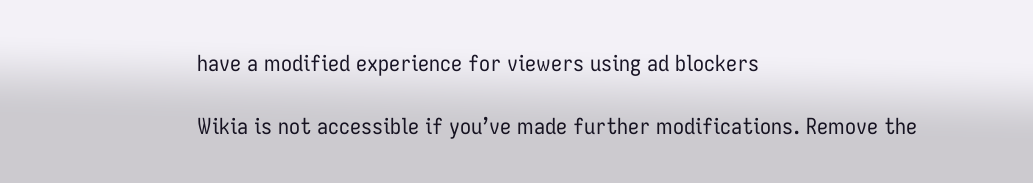have a modified experience for viewers using ad blockers

Wikia is not accessible if you’ve made further modifications. Remove the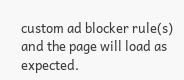custom ad blocker rule(s) and the page will load as expected.